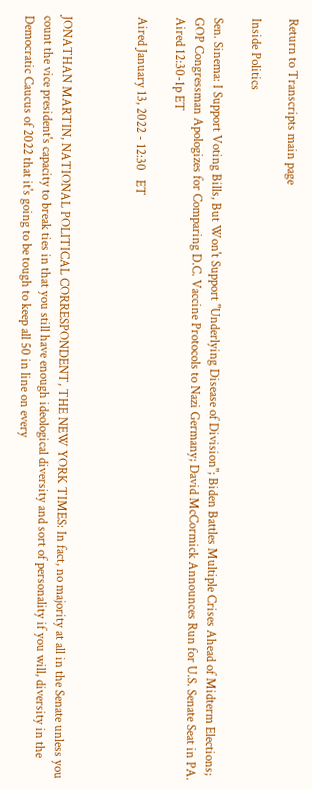Return to Transcripts main page

Inside Politics

Sen. Sinema: I Support Voting Bills, But Won't Support "Underlying Disease of Division"; Biden Battles Multiple Crises Ahead of Midterm Elections; GOP Congressman Apologizes for Comparing D.C. Vaccine Protocols to Nazi Germany; David McCormick Announces Run for U.S. Senate Seat in PA. Aired 12:30-1p ET

Aired January 13, 2022 - 12:30   ET



JONATHAN MARTIN, NATIONAL POLITICAL CORRESPONDENT, THE NEW YORK TIMES: In fact, no majority at all in the Senate unless you count the vice president's capacity to break ties in that you still have enough ideological diversity and sort of personality if you will, diversity in the Democratic Caucus of 2022 that it's going to be tough to keep all 50 in line on every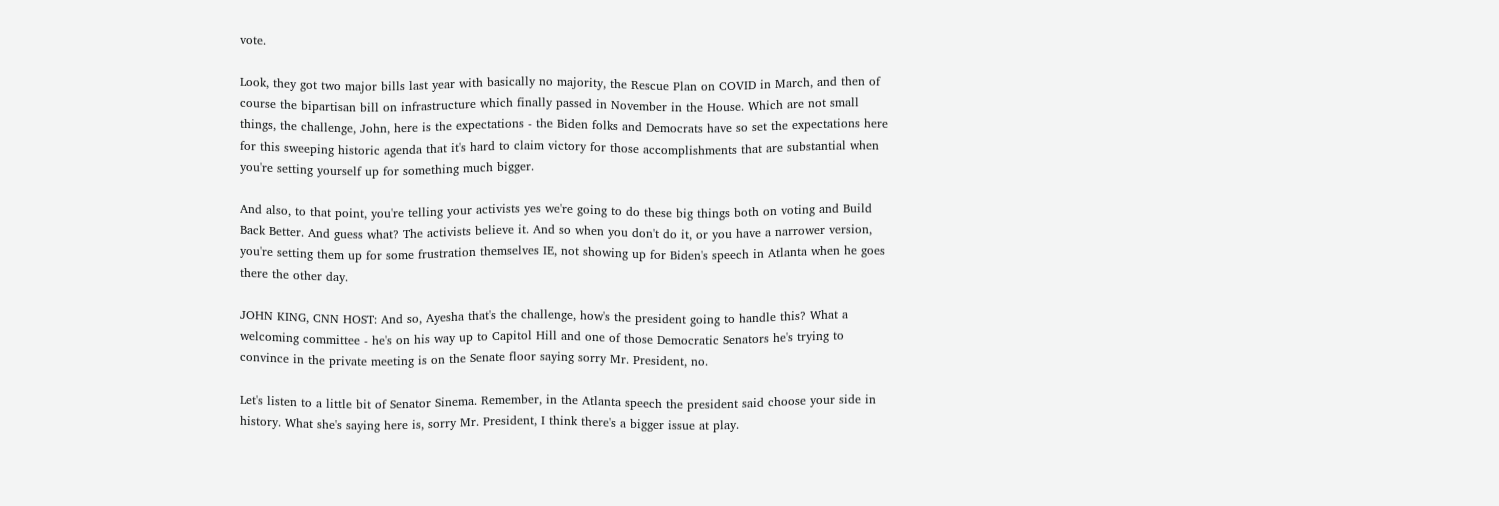vote.

Look, they got two major bills last year with basically no majority, the Rescue Plan on COVID in March, and then of course the bipartisan bill on infrastructure which finally passed in November in the House. Which are not small things, the challenge, John, here is the expectations - the Biden folks and Democrats have so set the expectations here for this sweeping historic agenda that it's hard to claim victory for those accomplishments that are substantial when you're setting yourself up for something much bigger.

And also, to that point, you're telling your activists yes we're going to do these big things both on voting and Build Back Better. And guess what? The activists believe it. And so when you don't do it, or you have a narrower version, you're setting them up for some frustration themselves IE, not showing up for Biden's speech in Atlanta when he goes there the other day.

JOHN KING, CNN HOST: And so, Ayesha that's the challenge, how's the president going to handle this? What a welcoming committee - he's on his way up to Capitol Hill and one of those Democratic Senators he's trying to convince in the private meeting is on the Senate floor saying sorry Mr. President, no.

Let's listen to a little bit of Senator Sinema. Remember, in the Atlanta speech the president said choose your side in history. What she's saying here is, sorry Mr. President, I think there's a bigger issue at play.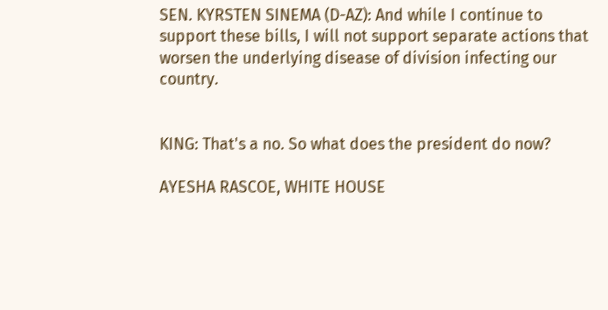SEN. KYRSTEN SINEMA (D-AZ): And while I continue to support these bills, I will not support separate actions that worsen the underlying disease of division infecting our country.


KING: That's a no. So what does the president do now?

AYESHA RASCOE, WHITE HOUSE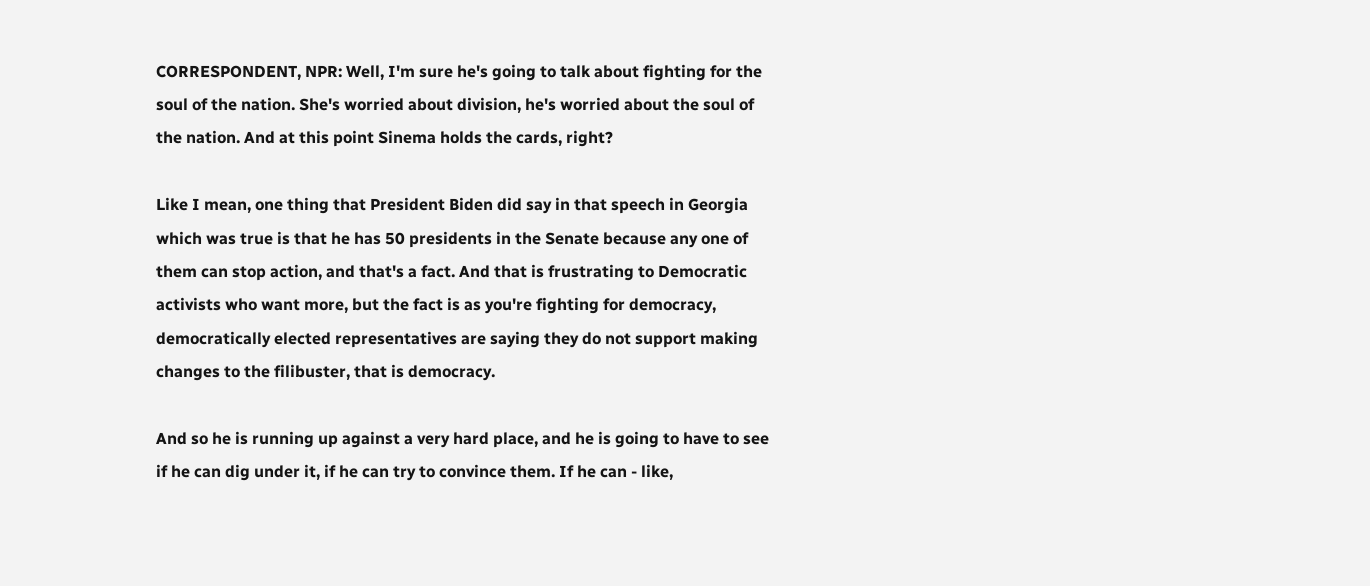CORRESPONDENT, NPR: Well, I'm sure he's going to talk about fighting for the soul of the nation. She's worried about division, he's worried about the soul of the nation. And at this point Sinema holds the cards, right?

Like I mean, one thing that President Biden did say in that speech in Georgia which was true is that he has 50 presidents in the Senate because any one of them can stop action, and that's a fact. And that is frustrating to Democratic activists who want more, but the fact is as you're fighting for democracy, democratically elected representatives are saying they do not support making changes to the filibuster, that is democracy.

And so he is running up against a very hard place, and he is going to have to see if he can dig under it, if he can try to convince them. If he can - like,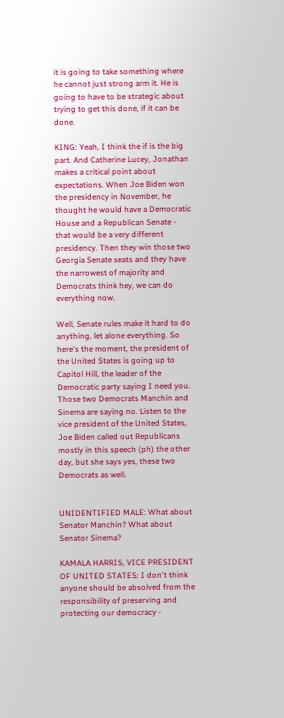it is going to take something where he cannot just strong arm it. He is going to have to be strategic about trying to get this done, if it can be done.

KING: Yeah, I think the if is the big part. And Catherine Lucey, Jonathan makes a critical point about expectations. When Joe Biden won the presidency in November, he thought he would have a Democratic House and a Republican Senate - that would be a very different presidency. Then they win those two Georgia Senate seats and they have the narrowest of majority and Democrats think hey, we can do everything now.

Well, Senate rules make it hard to do anything, let alone everything. So here's the moment, the president of the United States is going up to Capitol Hill, the leader of the Democratic party saying I need you. Those two Democrats Manchin and Sinema are saying no. Listen to the vice president of the United States, Joe Biden called out Republicans mostly in this speech (ph) the other day, but she says yes, these two Democrats as well.


UNIDENTIFIED MALE: What about Senator Manchin? What about Senator Sinema?

KAMALA HARRIS, VICE PRESIDENT OF UNITED STATES: I don't think anyone should be absolved from the responsibility of preserving and protecting our democracy -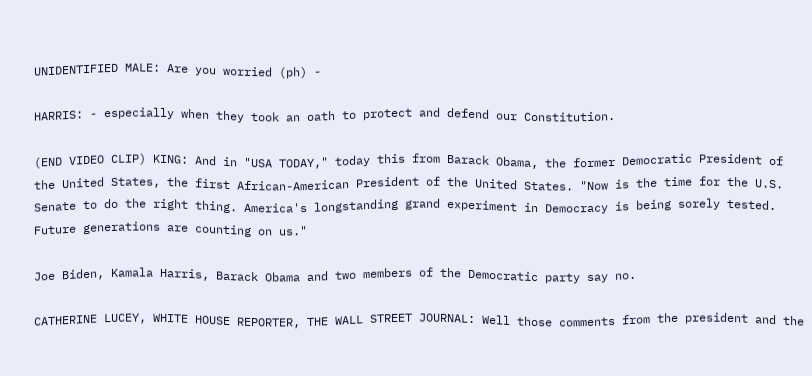UNIDENTIFIED MALE: Are you worried (ph) -

HARRIS: - especially when they took an oath to protect and defend our Constitution.

(END VIDEO CLIP) KING: And in "USA TODAY," today this from Barack Obama, the former Democratic President of the United States, the first African-American President of the United States. "Now is the time for the U.S. Senate to do the right thing. America's longstanding grand experiment in Democracy is being sorely tested. Future generations are counting on us."

Joe Biden, Kamala Harris, Barack Obama and two members of the Democratic party say no.

CATHERINE LUCEY, WHITE HOUSE REPORTER, THE WALL STREET JOURNAL: Well those comments from the president and the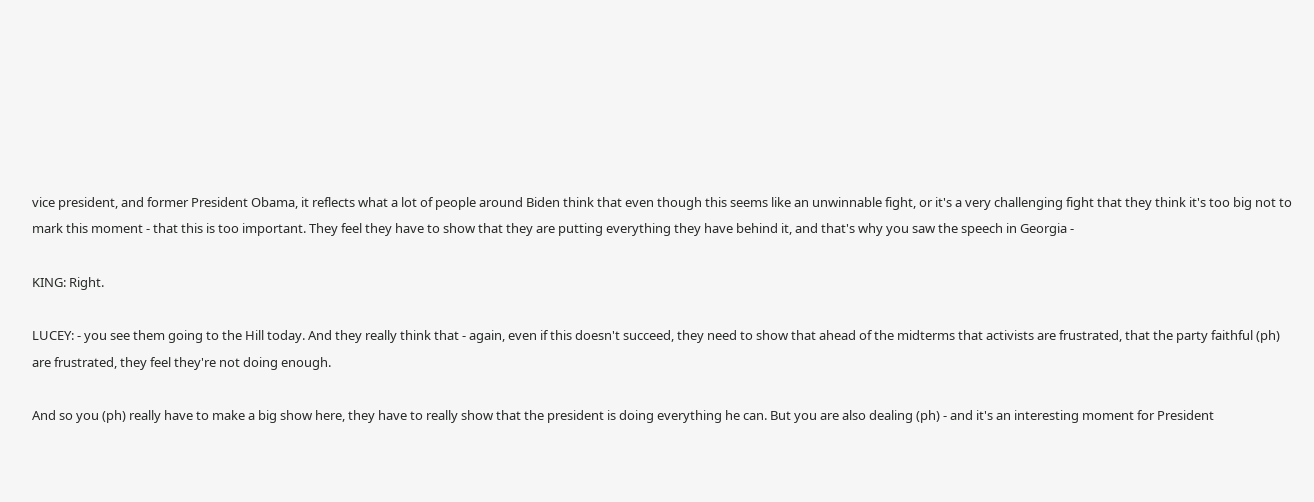vice president, and former President Obama, it reflects what a lot of people around Biden think that even though this seems like an unwinnable fight, or it's a very challenging fight that they think it's too big not to mark this moment - that this is too important. They feel they have to show that they are putting everything they have behind it, and that's why you saw the speech in Georgia -

KING: Right.

LUCEY: - you see them going to the Hill today. And they really think that - again, even if this doesn't succeed, they need to show that ahead of the midterms that activists are frustrated, that the party faithful (ph) are frustrated, they feel they're not doing enough.

And so you (ph) really have to make a big show here, they have to really show that the president is doing everything he can. But you are also dealing (ph) - and it's an interesting moment for President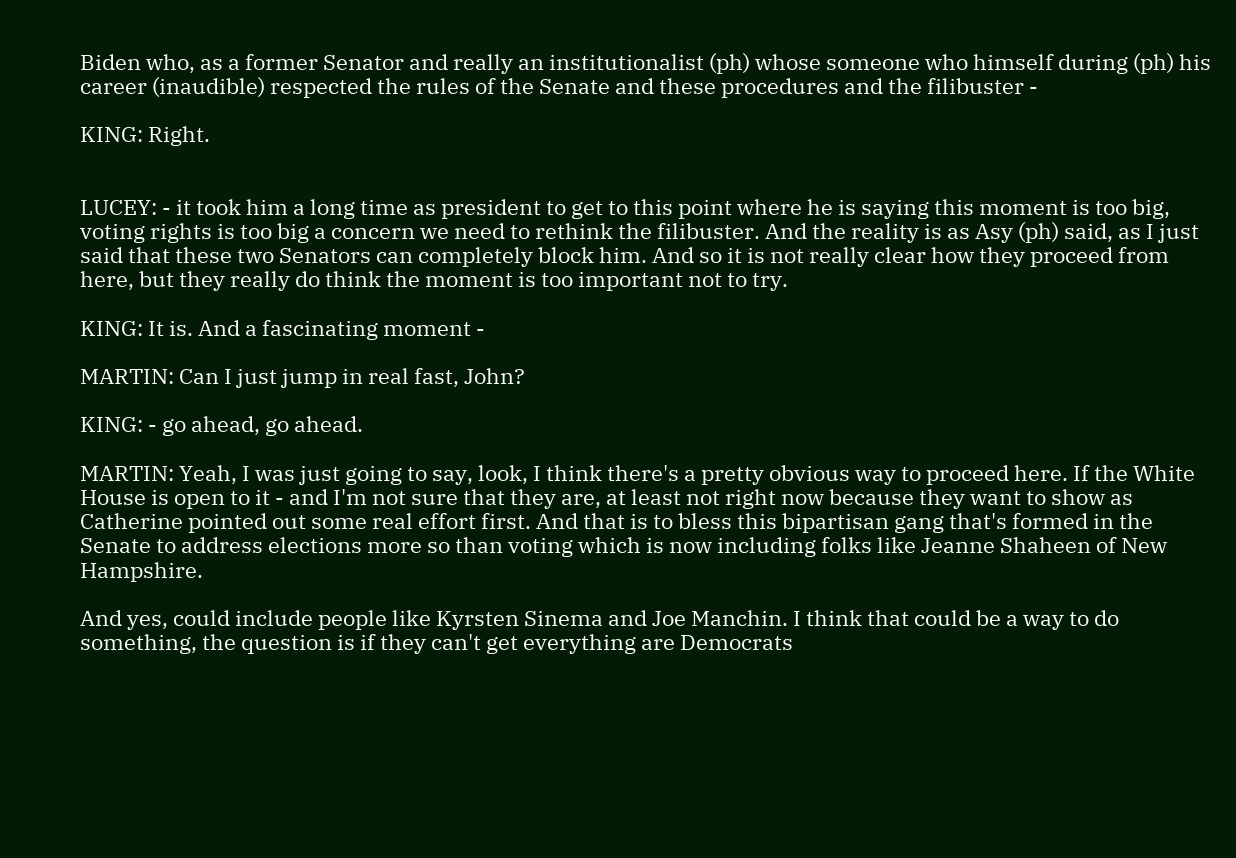Biden who, as a former Senator and really an institutionalist (ph) whose someone who himself during (ph) his career (inaudible) respected the rules of the Senate and these procedures and the filibuster -

KING: Right.


LUCEY: - it took him a long time as president to get to this point where he is saying this moment is too big, voting rights is too big a concern we need to rethink the filibuster. And the reality is as Asy (ph) said, as I just said that these two Senators can completely block him. And so it is not really clear how they proceed from here, but they really do think the moment is too important not to try.

KING: It is. And a fascinating moment -

MARTIN: Can I just jump in real fast, John?

KING: - go ahead, go ahead.

MARTIN: Yeah, I was just going to say, look, I think there's a pretty obvious way to proceed here. If the White House is open to it - and I'm not sure that they are, at least not right now because they want to show as Catherine pointed out some real effort first. And that is to bless this bipartisan gang that's formed in the Senate to address elections more so than voting which is now including folks like Jeanne Shaheen of New Hampshire.

And yes, could include people like Kyrsten Sinema and Joe Manchin. I think that could be a way to do something, the question is if they can't get everything are Democrats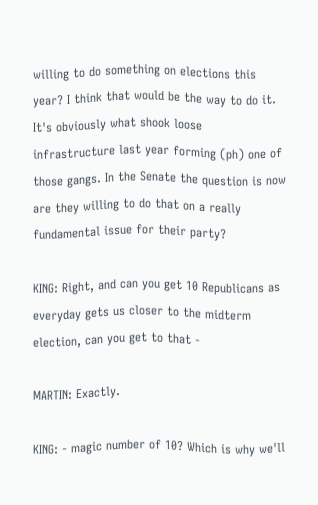willing to do something on elections this year? I think that would be the way to do it. It's obviously what shook loose infrastructure last year forming (ph) one of those gangs. In the Senate the question is now are they willing to do that on a really fundamental issue for their party?

KING: Right, and can you get 10 Republicans as everyday gets us closer to the midterm election, can you get to that -

MARTIN: Exactly.

KING: - magic number of 10? Which is why we'll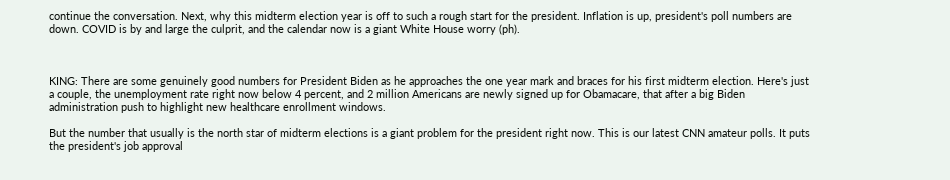continue the conversation. Next, why this midterm election year is off to such a rough start for the president. Inflation is up, president's poll numbers are down. COVID is by and large the culprit, and the calendar now is a giant White House worry (ph).



KING: There are some genuinely good numbers for President Biden as he approaches the one year mark and braces for his first midterm election. Here's just a couple, the unemployment rate right now below 4 percent, and 2 million Americans are newly signed up for Obamacare, that after a big Biden administration push to highlight new healthcare enrollment windows.

But the number that usually is the north star of midterm elections is a giant problem for the president right now. This is our latest CNN amateur polls. It puts the president's job approval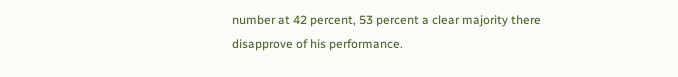number at 42 percent, 53 percent a clear majority there disapprove of his performance.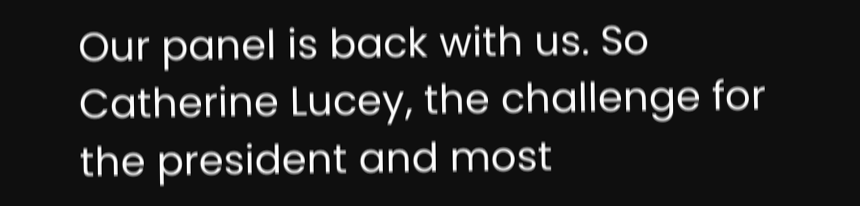Our panel is back with us. So Catherine Lucey, the challenge for the president and most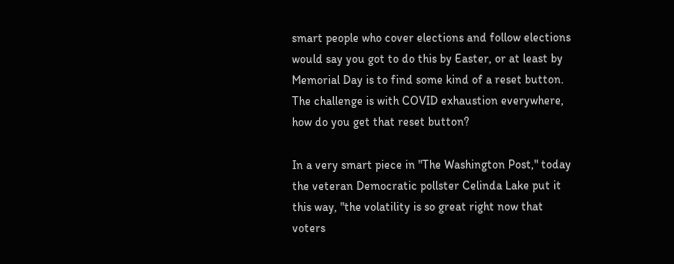smart people who cover elections and follow elections would say you got to do this by Easter, or at least by Memorial Day is to find some kind of a reset button. The challenge is with COVID exhaustion everywhere, how do you get that reset button?

In a very smart piece in "The Washington Post," today the veteran Democratic pollster Celinda Lake put it this way, "the volatility is so great right now that voters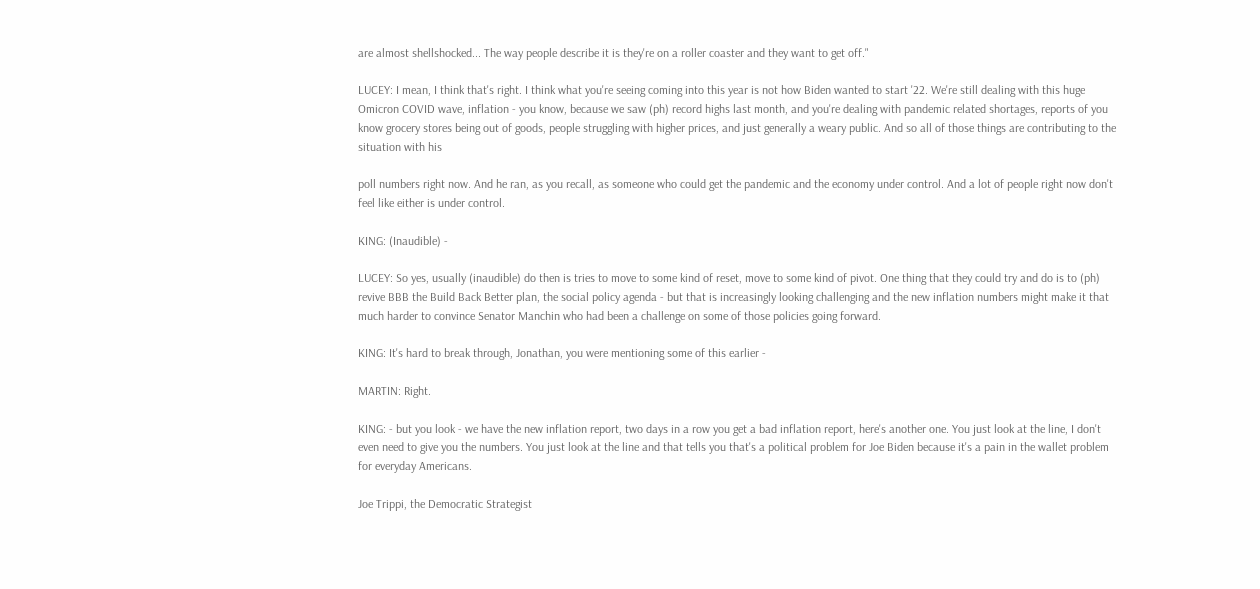are almost shellshocked... The way people describe it is they're on a roller coaster and they want to get off."

LUCEY: I mean, I think that's right. I think what you're seeing coming into this year is not how Biden wanted to start '22. We're still dealing with this huge Omicron COVID wave, inflation - you know, because we saw (ph) record highs last month, and you're dealing with pandemic related shortages, reports of you know grocery stores being out of goods, people struggling with higher prices, and just generally a weary public. And so all of those things are contributing to the situation with his

poll numbers right now. And he ran, as you recall, as someone who could get the pandemic and the economy under control. And a lot of people right now don't feel like either is under control.

KING: (Inaudible) -

LUCEY: So yes, usually (inaudible) do then is tries to move to some kind of reset, move to some kind of pivot. One thing that they could try and do is to (ph) revive BBB the Build Back Better plan, the social policy agenda - but that is increasingly looking challenging and the new inflation numbers might make it that much harder to convince Senator Manchin who had been a challenge on some of those policies going forward.

KING: It's hard to break through, Jonathan, you were mentioning some of this earlier -

MARTIN: Right.

KING: - but you look - we have the new inflation report, two days in a row you get a bad inflation report, here's another one. You just look at the line, I don't even need to give you the numbers. You just look at the line and that tells you that's a political problem for Joe Biden because it's a pain in the wallet problem for everyday Americans.

Joe Trippi, the Democratic Strategist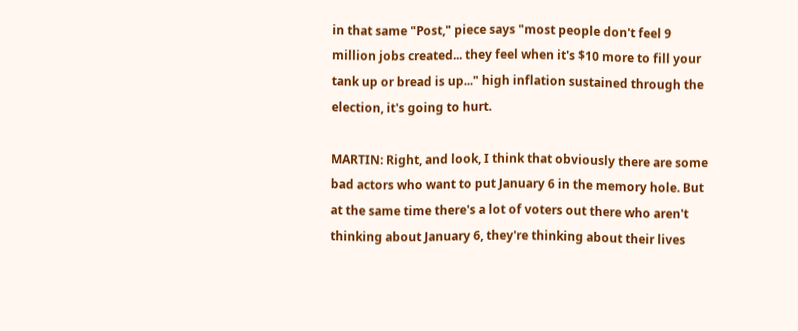in that same "Post," piece says "most people don't feel 9 million jobs created... they feel when it's $10 more to fill your tank up or bread is up..." high inflation sustained through the election, it's going to hurt.

MARTIN: Right, and look, I think that obviously there are some bad actors who want to put January 6 in the memory hole. But at the same time there's a lot of voters out there who aren't thinking about January 6, they're thinking about their lives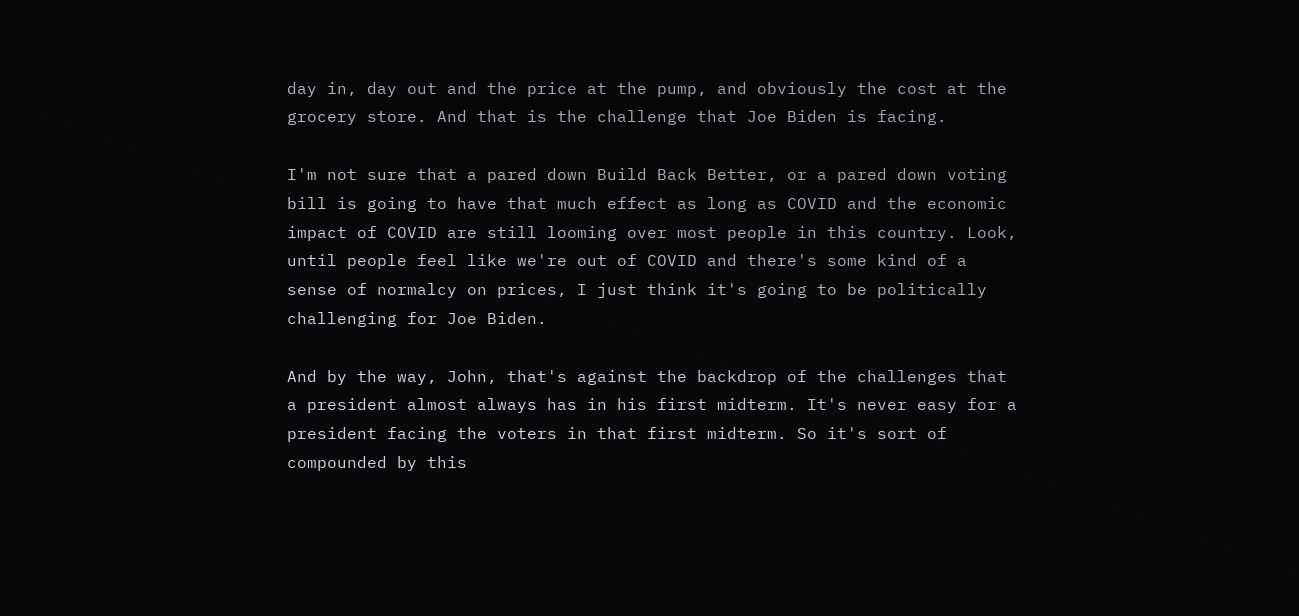day in, day out and the price at the pump, and obviously the cost at the grocery store. And that is the challenge that Joe Biden is facing.

I'm not sure that a pared down Build Back Better, or a pared down voting bill is going to have that much effect as long as COVID and the economic impact of COVID are still looming over most people in this country. Look, until people feel like we're out of COVID and there's some kind of a sense of normalcy on prices, I just think it's going to be politically challenging for Joe Biden.

And by the way, John, that's against the backdrop of the challenges that a president almost always has in his first midterm. It's never easy for a president facing the voters in that first midterm. So it's sort of compounded by this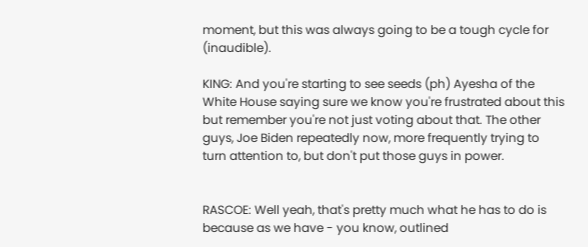moment, but this was always going to be a tough cycle for (inaudible).

KING: And you're starting to see seeds (ph) Ayesha of the White House saying sure we know you're frustrated about this but remember you're not just voting about that. The other guys, Joe Biden repeatedly now, more frequently trying to turn attention to, but don't put those guys in power.


RASCOE: Well yeah, that's pretty much what he has to do is because as we have - you know, outlined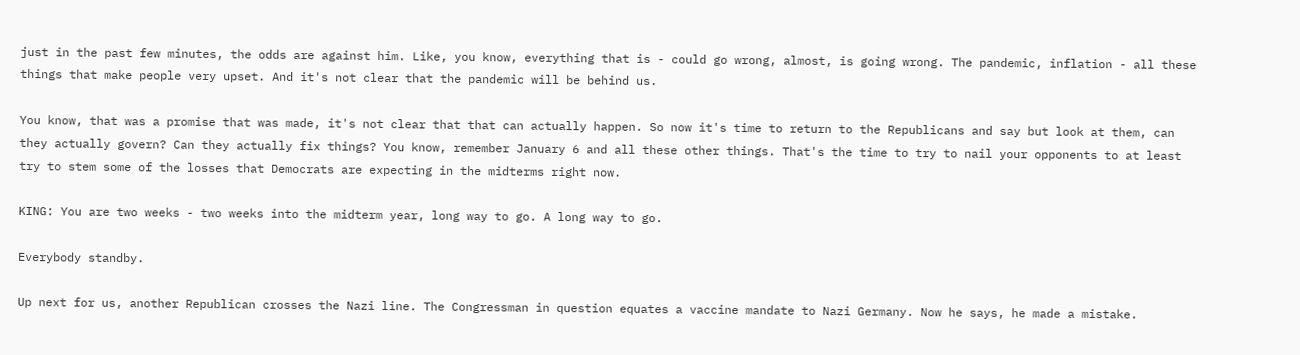just in the past few minutes, the odds are against him. Like, you know, everything that is - could go wrong, almost, is going wrong. The pandemic, inflation - all these things that make people very upset. And it's not clear that the pandemic will be behind us.

You know, that was a promise that was made, it's not clear that that can actually happen. So now it's time to return to the Republicans and say but look at them, can they actually govern? Can they actually fix things? You know, remember January 6 and all these other things. That's the time to try to nail your opponents to at least try to stem some of the losses that Democrats are expecting in the midterms right now.

KING: You are two weeks - two weeks into the midterm year, long way to go. A long way to go.

Everybody standby.

Up next for us, another Republican crosses the Nazi line. The Congressman in question equates a vaccine mandate to Nazi Germany. Now he says, he made a mistake.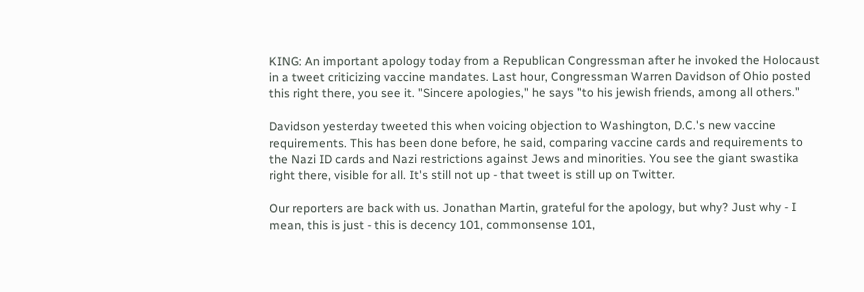KING: An important apology today from a Republican Congressman after he invoked the Holocaust in a tweet criticizing vaccine mandates. Last hour, Congressman Warren Davidson of Ohio posted this right there, you see it. "Sincere apologies," he says "to his jewish friends, among all others."

Davidson yesterday tweeted this when voicing objection to Washington, D.C.'s new vaccine requirements. This has been done before, he said, comparing vaccine cards and requirements to the Nazi ID cards and Nazi restrictions against Jews and minorities. You see the giant swastika right there, visible for all. It's still not up - that tweet is still up on Twitter.

Our reporters are back with us. Jonathan Martin, grateful for the apology, but why? Just why - I mean, this is just - this is decency 101, commonsense 101,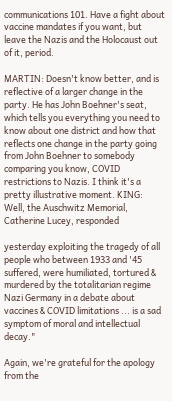communications 101. Have a fight about vaccine mandates if you want, but leave the Nazis and the Holocaust out of it, period.

MARTIN: Doesn't know better, and is reflective of a larger change in the party. He has John Boehner's seat, which tells you everything you need to know about one district and how that reflects one change in the party going from John Boehner to somebody comparing you know, COVID restrictions to Nazis. I think it's a pretty illustrative moment. KING: Well, the Auschwitz Memorial, Catherine Lucey, responded

yesterday exploiting the tragedy of all people who between 1933 and '45 suffered, were humiliated, tortured & murdered by the totalitarian regime Nazi Germany in a debate about vaccines & COVID limitations ... is a sad symptom of moral and intellectual decay."

Again, we're grateful for the apology from the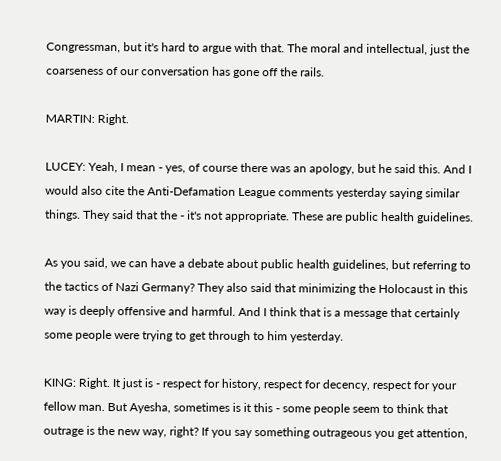Congressman, but it's hard to argue with that. The moral and intellectual, just the coarseness of our conversation has gone off the rails.

MARTIN: Right.

LUCEY: Yeah, I mean - yes, of course there was an apology, but he said this. And I would also cite the Anti-Defamation League comments yesterday saying similar things. They said that the - it's not appropriate. These are public health guidelines.

As you said, we can have a debate about public health guidelines, but referring to the tactics of Nazi Germany? They also said that minimizing the Holocaust in this way is deeply offensive and harmful. And I think that is a message that certainly some people were trying to get through to him yesterday.

KING: Right. It just is - respect for history, respect for decency, respect for your fellow man. But Ayesha, sometimes is it this - some people seem to think that outrage is the new way, right? If you say something outrageous you get attention,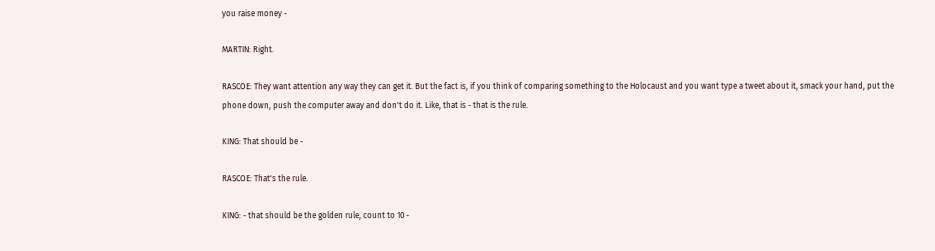you raise money -

MARTIN: Right.

RASCOE: They want attention any way they can get it. But the fact is, if you think of comparing something to the Holocaust and you want type a tweet about it, smack your hand, put the phone down, push the computer away and don't do it. Like, that is - that is the rule.

KING: That should be -

RASCOE: That's the rule.

KING: - that should be the golden rule, count to 10 -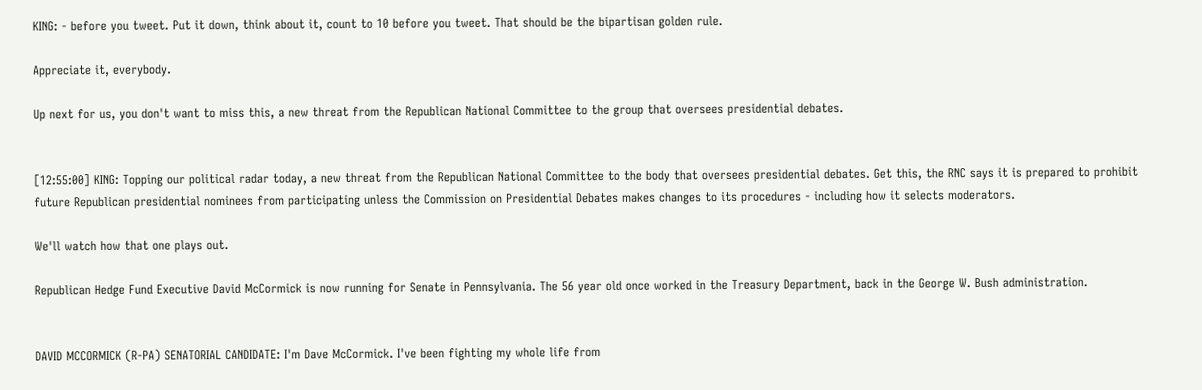KING: - before you tweet. Put it down, think about it, count to 10 before you tweet. That should be the bipartisan golden rule.

Appreciate it, everybody.

Up next for us, you don't want to miss this, a new threat from the Republican National Committee to the group that oversees presidential debates.


[12:55:00] KING: Topping our political radar today, a new threat from the Republican National Committee to the body that oversees presidential debates. Get this, the RNC says it is prepared to prohibit future Republican presidential nominees from participating unless the Commission on Presidential Debates makes changes to its procedures - including how it selects moderators.

We'll watch how that one plays out.

Republican Hedge Fund Executive David McCormick is now running for Senate in Pennsylvania. The 56 year old once worked in the Treasury Department, back in the George W. Bush administration.


DAVID MCCORMICK (R-PA) SENATORIAL CANDIDATE: I'm Dave McCormick. I've been fighting my whole life from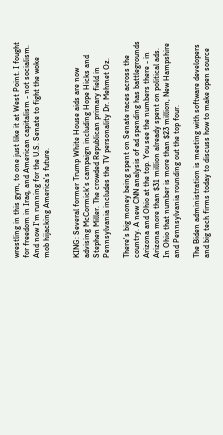wrestling in this gym, to one just like it at West Point. I fought for freedom in Iraq, and American capitalism - not socialism. And now I'm running for the U.S. Senate to fight the woke mob hijacking America's future.


KING: Several former Trump White House aids are now advising McCormick's campaign including Hope Hicks and Stephen Miller. The crowded Republican primary field in Pennsylvania includes the TV personality Dr. Mehmet Oz.

There's big money being spent on Senate races across the country. A new CNN analysis of ad spending has battlegrounds Arizona and Ohio at the top. You see the numbers there - in Arizona more than $31 million already spent on political ads. In Ohio that number is more than $23 million, New Hampshire and Pennsylvania rounding out the top four.

The Biden administration is meeting with software developers and big tech firms today to discuss how to make open source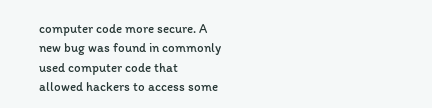computer code more secure. A new bug was found in commonly used computer code that allowed hackers to access some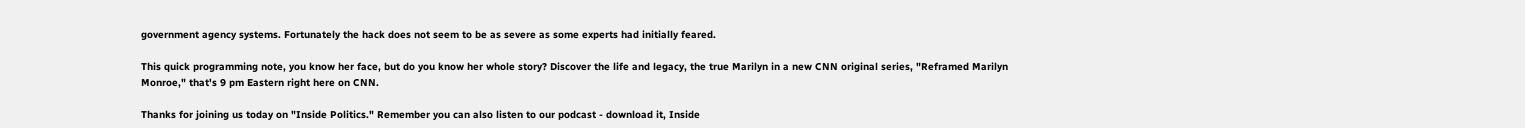government agency systems. Fortunately the hack does not seem to be as severe as some experts had initially feared.

This quick programming note, you know her face, but do you know her whole story? Discover the life and legacy, the true Marilyn in a new CNN original series, "Reframed Marilyn Monroe," that's 9 pm Eastern right here on CNN.

Thanks for joining us today on "Inside Politics." Remember you can also listen to our podcast - download it, Inside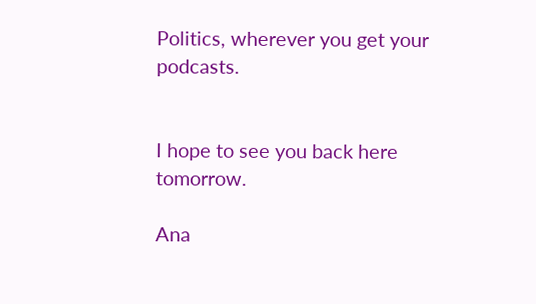Politics, wherever you get your podcasts.


I hope to see you back here tomorrow.

Ana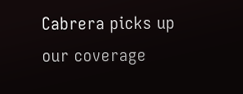Cabrera picks up our coverage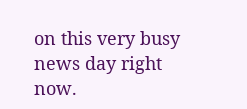on this very busy news day right now.